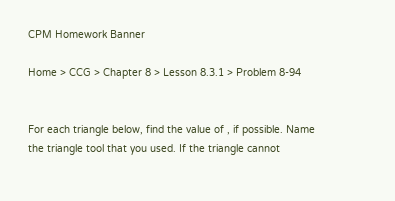CPM Homework Banner

Home > CCG > Chapter 8 > Lesson 8.3.1 > Problem 8-94


For each triangle below, find the value of , if possible. Name the triangle tool that you used. If the triangle cannot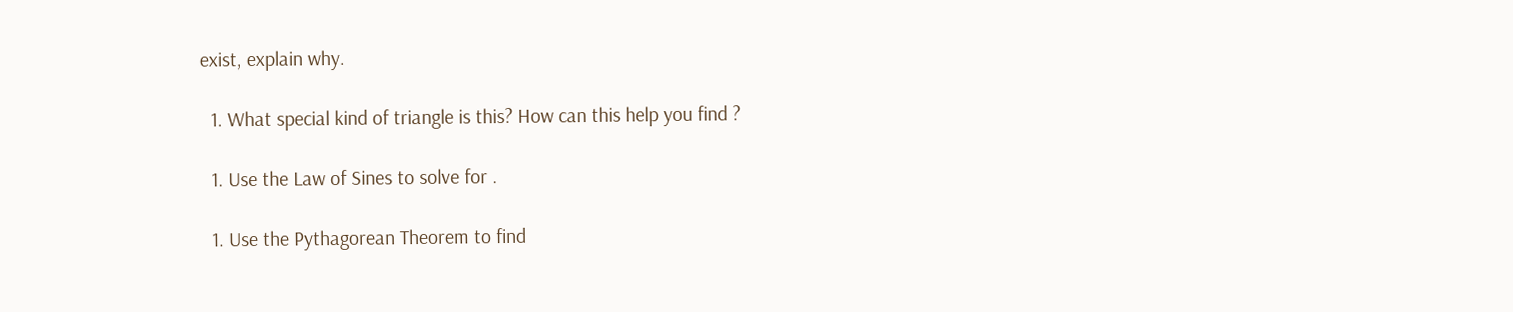exist, explain why.

  1. What special kind of triangle is this? How can this help you find ?

  1. Use the Law of Sines to solve for .

  1. Use the Pythagorean Theorem to find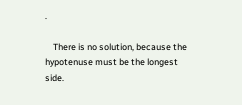.

    There is no solution, because the hypotenuse must be the longest side.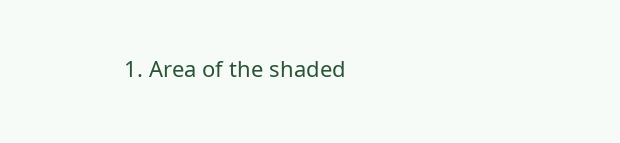1. Area of the shaded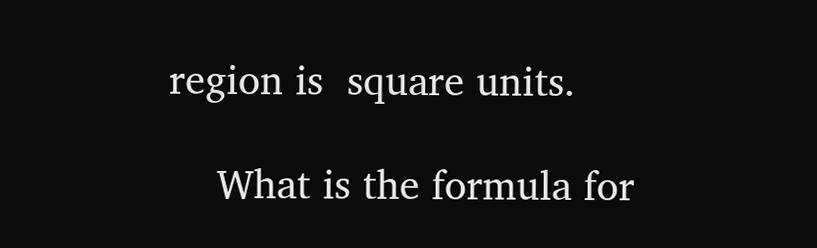region is  square units.

    What is the formula for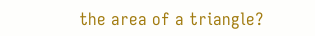the area of a triangle?